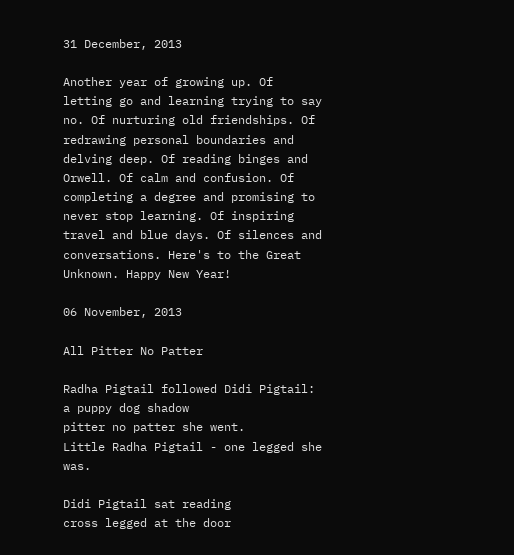31 December, 2013

Another year of growing up. Of letting go and learning trying to say no. Of nurturing old friendships. Of redrawing personal boundaries and delving deep. Of reading binges and Orwell. Of calm and confusion. Of completing a degree and promising to never stop learning. Of inspiring travel and blue days. Of silences and conversations. Here's to the Great Unknown. Happy New Year!

06 November, 2013

All Pitter No Patter

Radha Pigtail followed Didi Pigtail:
a puppy dog shadow
pitter no patter she went.
Little Radha Pigtail - one legged she was.

Didi Pigtail sat reading
cross legged at the door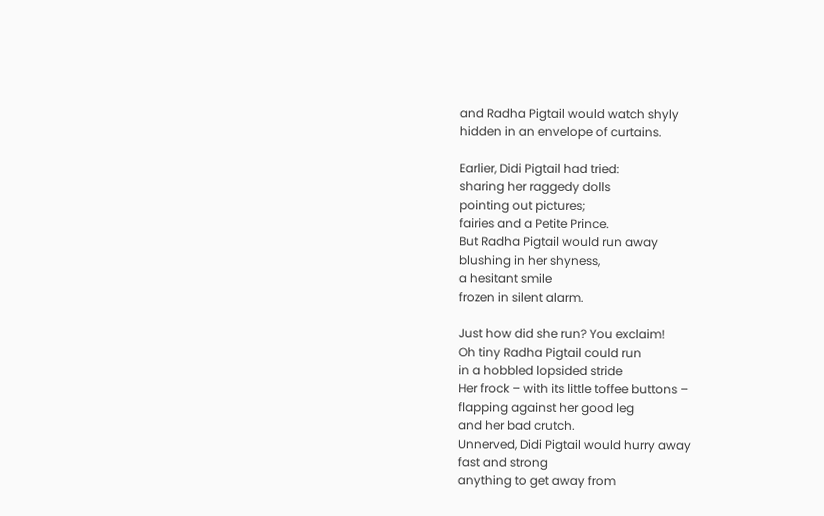and Radha Pigtail would watch shyly
hidden in an envelope of curtains.

Earlier, Didi Pigtail had tried:
sharing her raggedy dolls
pointing out pictures;
fairies and a Petite Prince.
But Radha Pigtail would run away
blushing in her shyness,
a hesitant smile
frozen in silent alarm.

Just how did she run? You exclaim!
Oh tiny Radha Pigtail could run
in a hobbled lopsided stride
Her frock – with its little toffee buttons –
flapping against her good leg
and her bad crutch.
Unnerved, Didi Pigtail would hurry away
fast and strong
anything to get away from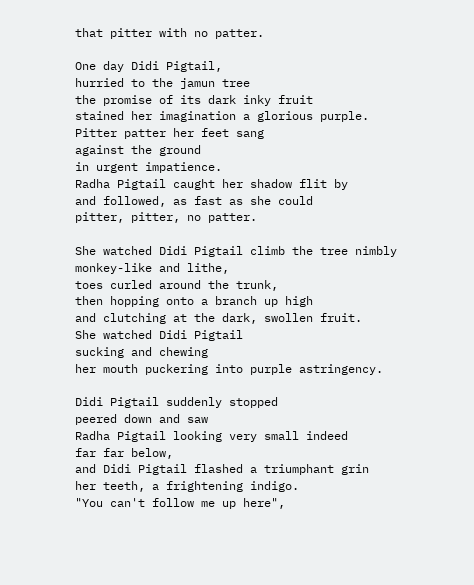that pitter with no patter.

One day Didi Pigtail,
hurried to the jamun tree
the promise of its dark inky fruit
stained her imagination a glorious purple.
Pitter patter her feet sang
against the ground
in urgent impatience.
Radha Pigtail caught her shadow flit by
and followed, as fast as she could
pitter, pitter, no patter.

She watched Didi Pigtail climb the tree nimbly
monkey-like and lithe,
toes curled around the trunk,
then hopping onto a branch up high
and clutching at the dark, swollen fruit.
She watched Didi Pigtail
sucking and chewing
her mouth puckering into purple astringency.

Didi Pigtail suddenly stopped
peered down and saw
Radha Pigtail looking very small indeed
far far below,
and Didi Pigtail flashed a triumphant grin
her teeth, a frightening indigo.
"You can't follow me up here",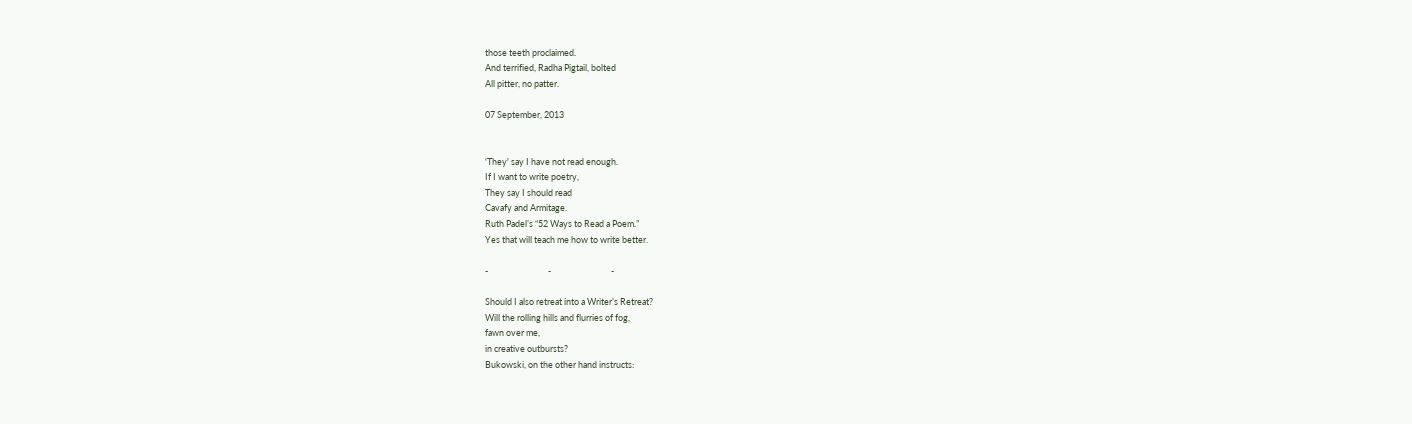those teeth proclaimed.
And terrified, Radha Pigtail, bolted
All pitter, no patter.

07 September, 2013


'They' say I have not read enough.
If I want to write poetry,
They say I should read
Cavafy and Armitage.
Ruth Padel’s “52 Ways to Read a Poem.”
Yes that will teach me how to write better.

-                              -                              -

Should I also retreat into a Writer’s Retreat?
Will the rolling hills and flurries of fog,
fawn over me,
in creative outbursts?
Bukowski, on the other hand instructs: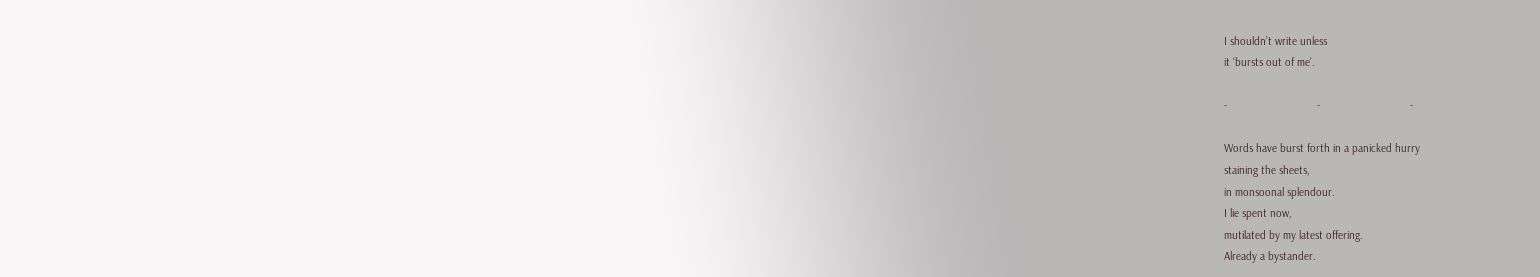I shouldn’t write unless
it ‘bursts out of me’.

-                              -                              -

Words have burst forth in a panicked hurry
staining the sheets,
in monsoonal splendour.
I lie spent now,
mutilated by my latest offering.
Already a bystander.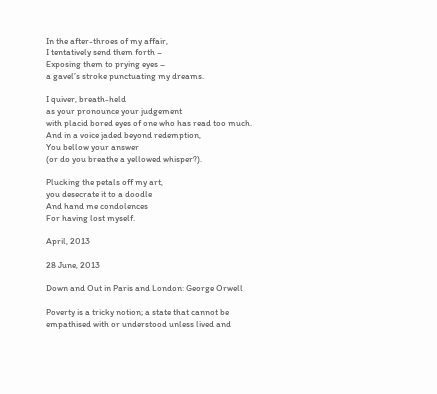In the after-throes of my affair,
I tentatively send them forth –
Exposing them to prying eyes –
a gavel’s stroke punctuating my dreams.

I quiver, breath-held
as your pronounce your judgement
with placid bored eyes of one who has read too much.
And in a voice jaded beyond redemption,
You bellow your answer
(or do you breathe a yellowed whisper?).

Plucking the petals off my art,
you desecrate it to a doodle
And hand me condolences
For having lost myself.

April, 2013

28 June, 2013

Down and Out in Paris and London: George Orwell

Poverty is a tricky notion; a state that cannot be empathised with or understood unless lived and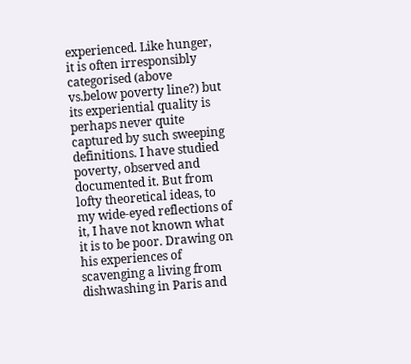experienced. Like hunger, it is often irresponsibly categorised (above vs.below poverty line?) but its experiential quality is perhaps never quite captured by such sweeping definitions. I have studied poverty, observed and documented it. But from lofty theoretical ideas, to my wide-eyed reflections of it, I have not known what it is to be poor. Drawing on his experiences of scavenging a living from dishwashing in Paris and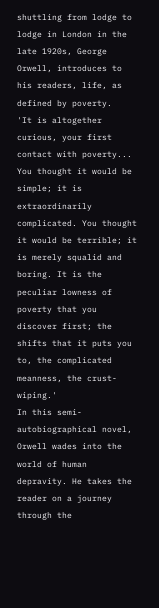shuttling from lodge to lodge in London in the late 1920s, George Orwell, introduces to his readers, life, as defined by poverty.
'It is altogether curious, your first contact with poverty... You thought it would be simple; it is extraordinarily complicated. You thought it would be terrible; it is merely squalid and boring. It is the peculiar lowness of poverty that you discover first; the shifts that it puts you to, the complicated meanness, the crust-wiping.'
In this semi-autobiographical novel, Orwell wades into the world of human depravity. He takes the reader on a journey through the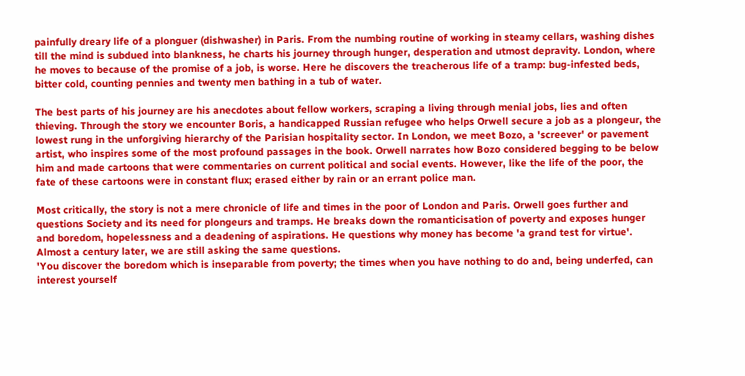painfully dreary life of a plonguer (dishwasher) in Paris. From the numbing routine of working in steamy cellars, washing dishes till the mind is subdued into blankness, he charts his journey through hunger, desperation and utmost depravity. London, where he moves to because of the promise of a job, is worse. Here he discovers the treacherous life of a tramp: bug-infested beds, bitter cold, counting pennies and twenty men bathing in a tub of water.

The best parts of his journey are his anecdotes about fellow workers, scraping a living through menial jobs, lies and often thieving. Through the story we encounter Boris, a handicapped Russian refugee who helps Orwell secure a job as a plongeur, the lowest rung in the unforgiving hierarchy of the Parisian hospitality sector. In London, we meet Bozo, a 'screever' or pavement artist, who inspires some of the most profound passages in the book. Orwell narrates how Bozo considered begging to be below him and made cartoons that were commentaries on current political and social events. However, like the life of the poor, the fate of these cartoons were in constant flux; erased either by rain or an errant police man.

Most critically, the story is not a mere chronicle of life and times in the poor of London and Paris. Orwell goes further and questions Society and its need for plongeurs and tramps. He breaks down the romanticisation of poverty and exposes hunger and boredom, hopelessness and a deadening of aspirations. He questions why money has become 'a grand test for virtue'. Almost a century later, we are still asking the same questions.
'You discover the boredom which is inseparable from poverty; the times when you have nothing to do and, being underfed, can interest yourself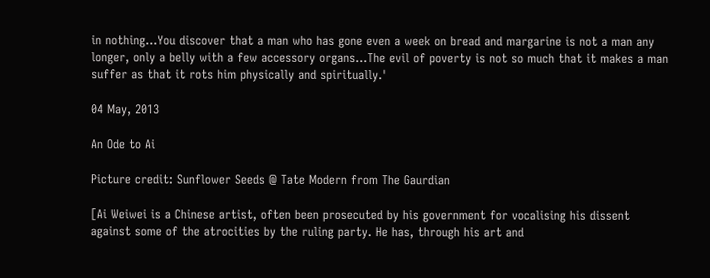in nothing...You discover that a man who has gone even a week on bread and margarine is not a man any longer, only a belly with a few accessory organs...The evil of poverty is not so much that it makes a man suffer as that it rots him physically and spiritually.'

04 May, 2013

An Ode to Ai

Picture credit: Sunflower Seeds @ Tate Modern from The Gaurdian

[Ai Weiwei is a Chinese artist, often been prosecuted by his government for vocalising his dissent against some of the atrocities by the ruling party. He has, through his art and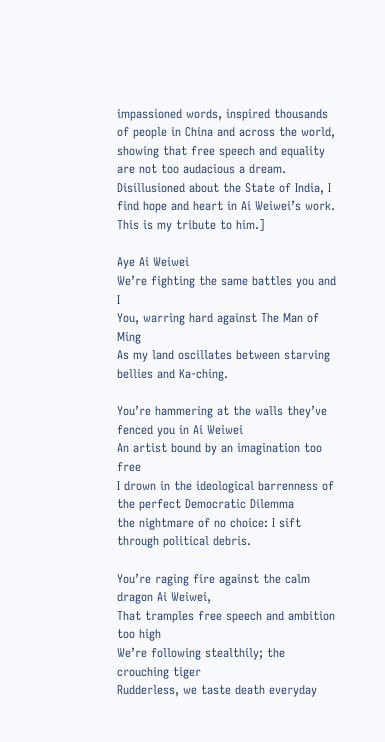impassioned words, inspired thousands of people in China and across the world, showing that free speech and equality are not too audacious a dream. Disillusioned about the State of India, I find hope and heart in Ai Weiwei’s work. This is my tribute to him.]

Aye Ai Weiwei
We’re fighting the same battles you and I
You, warring hard against The Man of Ming
As my land oscillates between starving bellies and Ka-ching.

You’re hammering at the walls they’ve fenced you in Ai Weiwei
An artist bound by an imagination too free
I drown in the ideological barrenness of the perfect Democratic Dilemma
the nightmare of no choice: I sift through political debris.

You’re raging fire against the calm dragon Ai Weiwei,
That tramples free speech and ambition too high
We’re following stealthily; the crouching tiger
Rudderless, we taste death everyday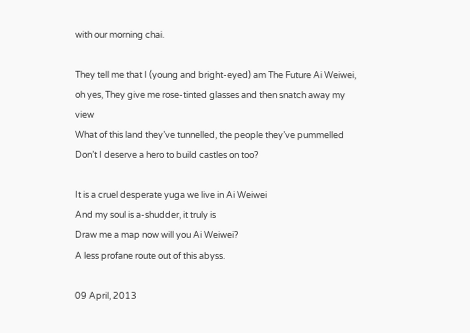with our morning chai.

They tell me that I (young and bright-eyed) am The Future Ai Weiwei,
oh yes, They give me rose-tinted glasses and then snatch away my view
What of this land they’ve tunnelled, the people they’ve pummelled
Don’t I deserve a hero to build castles on too?

It is a cruel desperate yuga we live in Ai Weiwei
And my soul is a-shudder, it truly is
Draw me a map now will you Ai Weiwei?
A less profane route out of this abyss.

09 April, 2013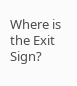Where is the Exit Sign?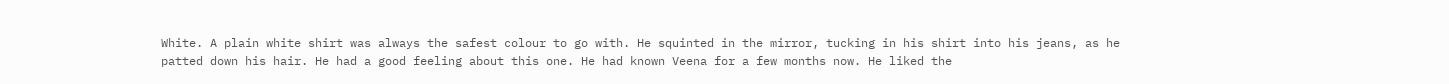White. A plain white shirt was always the safest colour to go with. He squinted in the mirror, tucking in his shirt into his jeans, as he patted down his hair. He had a good feeling about this one. He had known Veena for a few months now. He liked the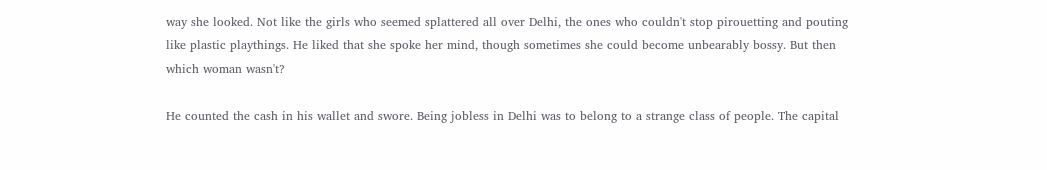way she looked. Not like the girls who seemed splattered all over Delhi, the ones who couldn't stop pirouetting and pouting like plastic playthings. He liked that she spoke her mind, though sometimes she could become unbearably bossy. But then which woman wasn't?

He counted the cash in his wallet and swore. Being jobless in Delhi was to belong to a strange class of people. The capital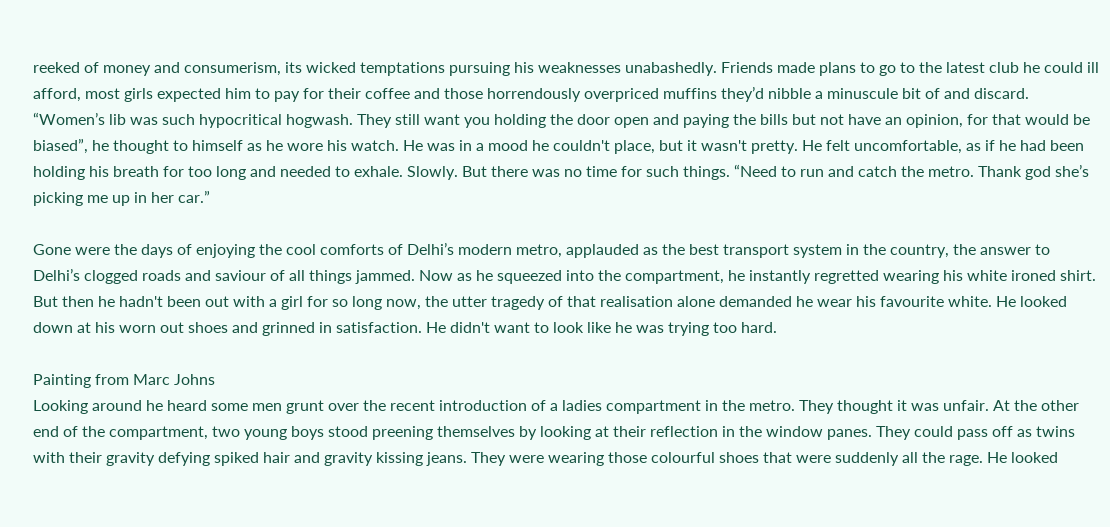reeked of money and consumerism, its wicked temptations pursuing his weaknesses unabashedly. Friends made plans to go to the latest club he could ill afford, most girls expected him to pay for their coffee and those horrendously overpriced muffins they’d nibble a minuscule bit of and discard. “Women’s lib was such hypocritical hogwash. They still want you holding the door open and paying the bills but not have an opinion, for that would be biased”, he thought to himself as he wore his watch. He was in a mood he couldn't place, but it wasn't pretty. He felt uncomfortable, as if he had been holding his breath for too long and needed to exhale. Slowly. But there was no time for such things. “Need to run and catch the metro. Thank god she’s picking me up in her car.”

Gone were the days of enjoying the cool comforts of Delhi’s modern metro, applauded as the best transport system in the country, the answer to Delhi’s clogged roads and saviour of all things jammed. Now as he squeezed into the compartment, he instantly regretted wearing his white ironed shirt. But then he hadn't been out with a girl for so long now, the utter tragedy of that realisation alone demanded he wear his favourite white. He looked down at his worn out shoes and grinned in satisfaction. He didn't want to look like he was trying too hard.

Painting from Marc Johns
Looking around he heard some men grunt over the recent introduction of a ladies compartment in the metro. They thought it was unfair. At the other end of the compartment, two young boys stood preening themselves by looking at their reflection in the window panes. They could pass off as twins with their gravity defying spiked hair and gravity kissing jeans. They were wearing those colourful shoes that were suddenly all the rage. He looked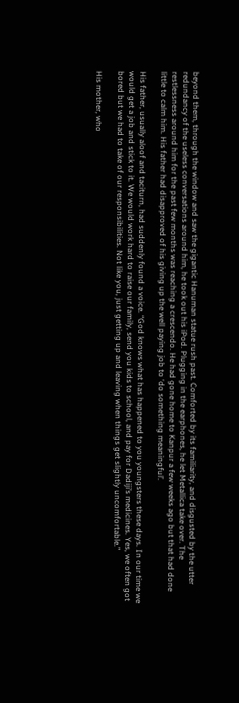beyond them, through the window and saw the gigantic Hanuman statue rush past. Comforted by its familiarity, and disgusted by the utter redundancy of the useless conversations around him, he took out his iPod. Plugging in the earphones, he let Metallica take over. The restlessness around him for the past few months was reaching a crescendo. He had gone home to Kanpur a few weeks ago but that had done little to calm him. His father had disapproved of his giving up the well paying job to ‘do something meaningful’.

His father, usually aloof and taciturn, had suddenly found a voice. “God knows what has happened to you youngsters these days. In our time we would get a job and stick to it. We would work hard to raise our family, send you kids to school, and pay for Dadiji’s medicines. Yes, we often got bored but we had to take of our responsibilities. Not like you, just getting up and leaving when things get slightly uncomfortable.”

His mother, who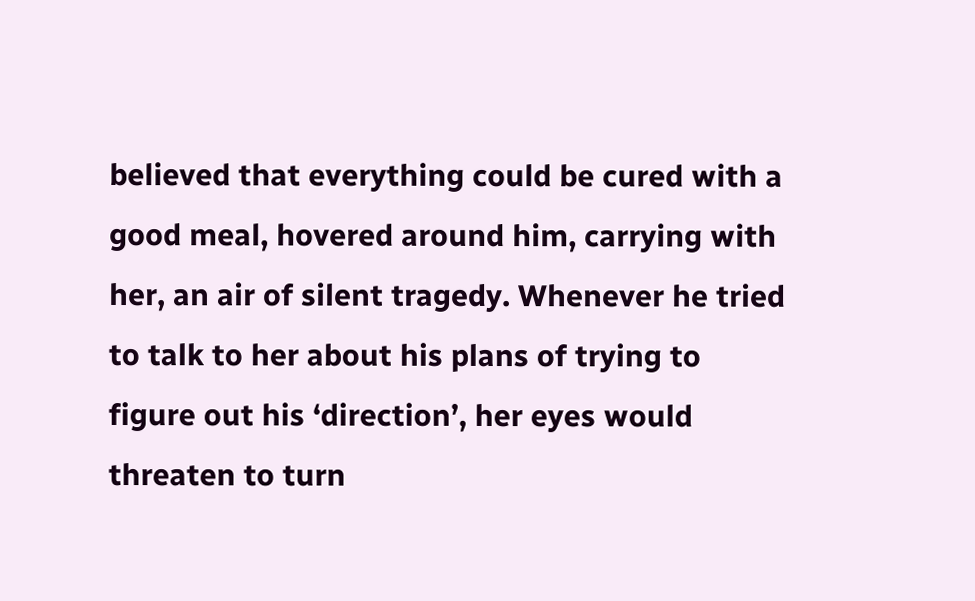believed that everything could be cured with a good meal, hovered around him, carrying with her, an air of silent tragedy. Whenever he tried to talk to her about his plans of trying to figure out his ‘direction’, her eyes would threaten to turn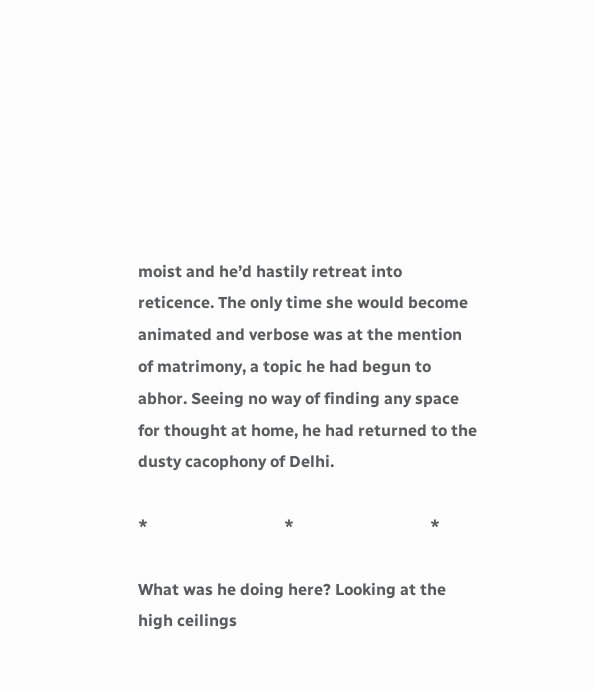moist and he’d hastily retreat into reticence. The only time she would become animated and verbose was at the mention of matrimony, a topic he had begun to abhor. Seeing no way of finding any space for thought at home, he had returned to the dusty cacophony of Delhi.

*                                  *                                  *

What was he doing here? Looking at the high ceilings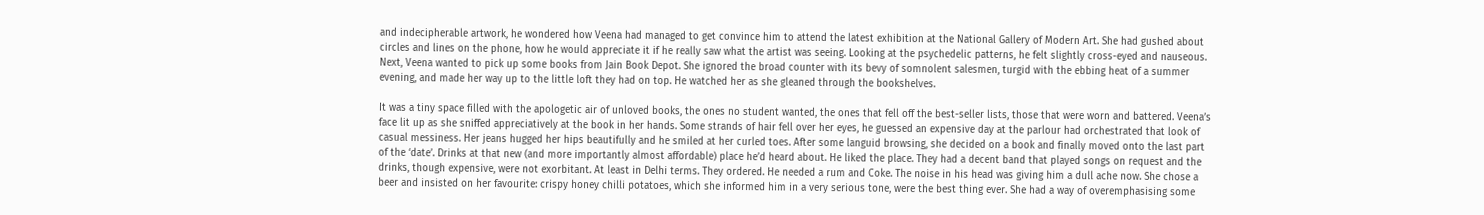and indecipherable artwork, he wondered how Veena had managed to get convince him to attend the latest exhibition at the National Gallery of Modern Art. She had gushed about circles and lines on the phone, how he would appreciate it if he really saw what the artist was seeing. Looking at the psychedelic patterns, he felt slightly cross-eyed and nauseous. Next, Veena wanted to pick up some books from Jain Book Depot. She ignored the broad counter with its bevy of somnolent salesmen, turgid with the ebbing heat of a summer evening, and made her way up to the little loft they had on top. He watched her as she gleaned through the bookshelves.

It was a tiny space filled with the apologetic air of unloved books, the ones no student wanted, the ones that fell off the best-seller lists, those that were worn and battered. Veena’s face lit up as she sniffed appreciatively at the book in her hands. Some strands of hair fell over her eyes, he guessed an expensive day at the parlour had orchestrated that look of casual messiness. Her jeans hugged her hips beautifully and he smiled at her curled toes. After some languid browsing, she decided on a book and finally moved onto the last part of the ‘date’. Drinks at that new (and more importantly almost affordable) place he’d heard about. He liked the place. They had a decent band that played songs on request and the drinks, though expensive, were not exorbitant. At least in Delhi terms. They ordered. He needed a rum and Coke. The noise in his head was giving him a dull ache now. She chose a beer and insisted on her favourite: crispy honey chilli potatoes, which she informed him in a very serious tone, were the best thing ever. She had a way of overemphasising some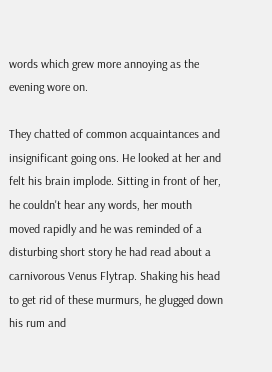words which grew more annoying as the evening wore on.

They chatted of common acquaintances and insignificant going ons. He looked at her and felt his brain implode. Sitting in front of her, he couldn't hear any words, her mouth moved rapidly and he was reminded of a disturbing short story he had read about a carnivorous Venus Flytrap. Shaking his head to get rid of these murmurs, he glugged down his rum and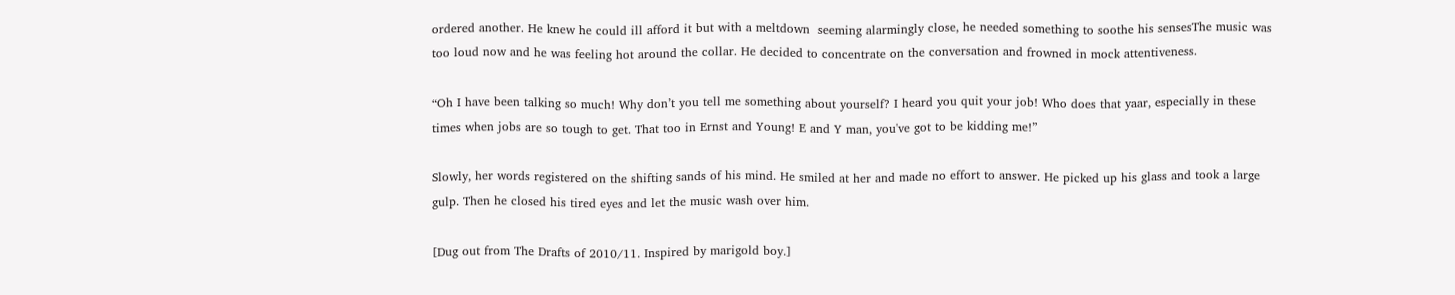ordered another. He knew he could ill afford it but with a meltdown  seeming alarmingly close, he needed something to soothe his sensesThe music was too loud now and he was feeling hot around the collar. He decided to concentrate on the conversation and frowned in mock attentiveness.

“Oh I have been talking so much! Why don’t you tell me something about yourself? I heard you quit your job! Who does that yaar, especially in these times when jobs are so tough to get. That too in Ernst and Young! E and Y man, you've got to be kidding me!”

Slowly, her words registered on the shifting sands of his mind. He smiled at her and made no effort to answer. He picked up his glass and took a large gulp. Then he closed his tired eyes and let the music wash over him.

[Dug out from The Drafts of 2010/11. Inspired by marigold boy.]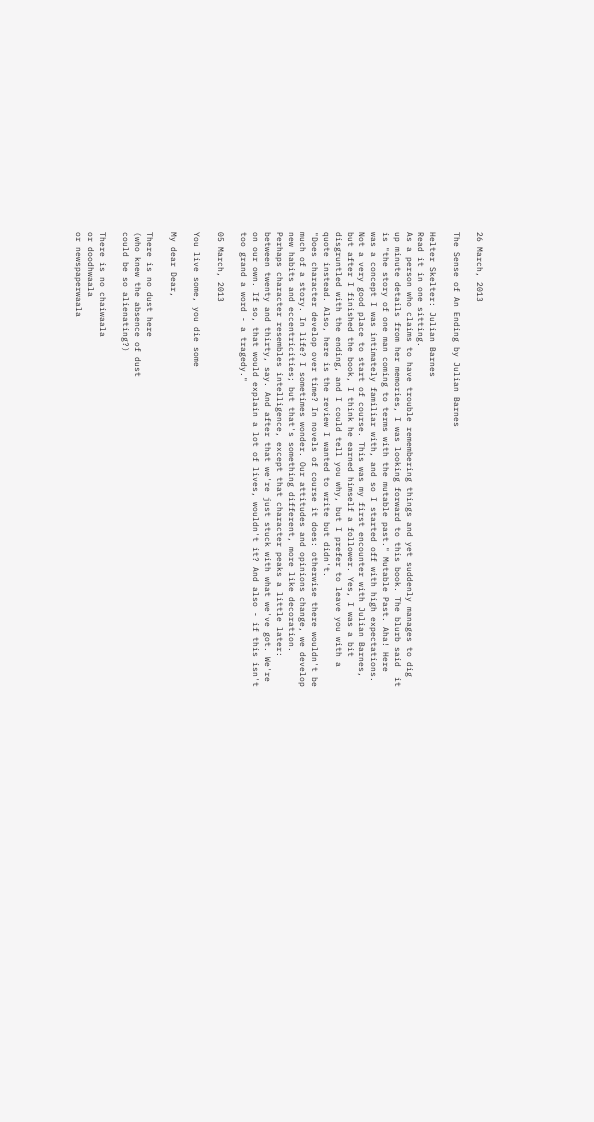26 March, 2013

The Sense of An Ending by Julian Barnes

Helter Skelter: Julian Barnes
Read it in one sitting.
As a person who claims to have trouble remembering things and yet suddenly manages to dig up minute details from her memories, I was looking forward to this book. The blurb said  it is "the story of one man coming to terms with the mutable past." Mutable Past. Aha! Here was a concept I was intimately familiar with, and so I started off with high expectations. Not a very good place to start of course. This was my first encounter with Julian Barnes, but after I finished the book, I think he earned himself a follower. Yes, I was a bit disgruntled with the ending, and I could tell you why, but I prefer to leave you with a quote instead. Also, here is the review I wanted to write but didn't.
"Does character develop over time? In novels of course it does: otherwise there wouldn't be much of a story. In life? I sometimes wonder. Our attitudes and opinions change, we develop new habits and eccentricities; but that's something different, more like decoration. Perhaps character resembles intelligence, except that character peaks a little later: between twenty and thirty, say. And after that we're just stuck with what we've got. We're on our own. If so, that would explain a lot of lives, wouldn't it? And also - if this isn't too grand a word - a tragedy."

05 March, 2013

You live some, you die some

My dear Dear,

There is no dust here
(who knew the absence of dust
could be so alienating?)

There is no chaiwaala
or doodhwaala
or newspaperwaala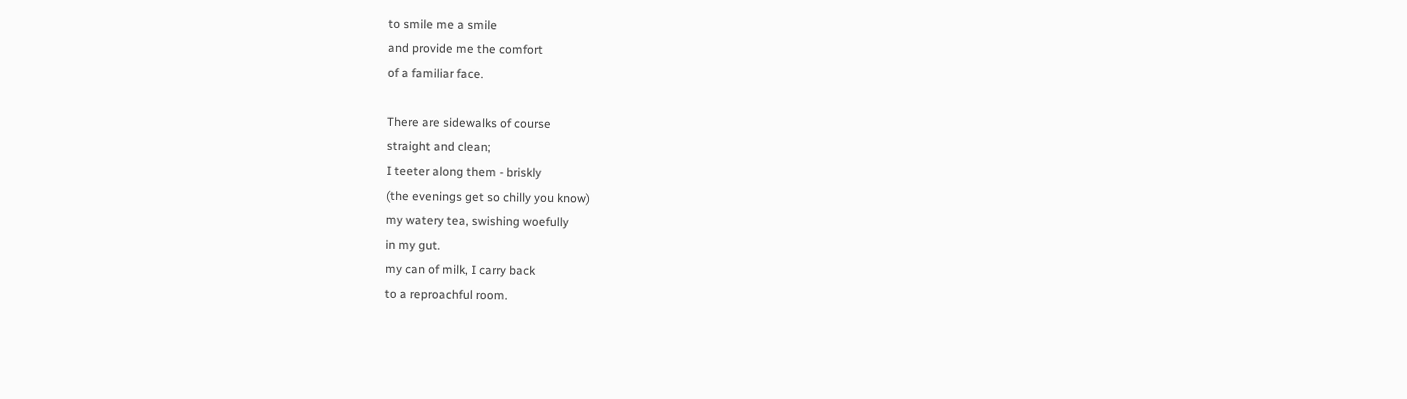to smile me a smile
and provide me the comfort
of a familiar face.

There are sidewalks of course
straight and clean;
I teeter along them - briskly
(the evenings get so chilly you know)
my watery tea, swishing woefully
in my gut.
my can of milk, I carry back
to a reproachful room.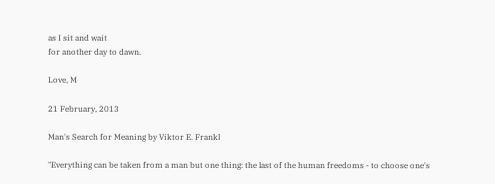as I sit and wait
for another day to dawn.

Love, M

21 February, 2013

Man's Search for Meaning by Viktor E. Frankl

"Everything can be taken from a man but one thing: the last of the human freedoms - to choose one's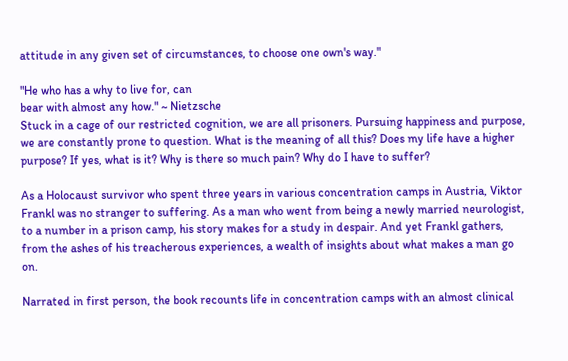attitude in any given set of circumstances, to choose one own's way."

"He who has a why to live for, can
bear with almost any how." ~ Nietzsche
Stuck in a cage of our restricted cognition, we are all prisoners. Pursuing happiness and purpose, we are constantly prone to question. What is the meaning of all this? Does my life have a higher purpose? If yes, what is it? Why is there so much pain? Why do I have to suffer?

As a Holocaust survivor who spent three years in various concentration camps in Austria, Viktor Frankl was no stranger to suffering. As a man who went from being a newly married neurologist, to a number in a prison camp, his story makes for a study in despair. And yet Frankl gathers, from the ashes of his treacherous experiences, a wealth of insights about what makes a man go on.

Narrated in first person, the book recounts life in concentration camps with an almost clinical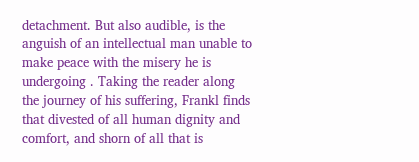detachment. But also audible, is the anguish of an intellectual man unable to make peace with the misery he is undergoing . Taking the reader along the journey of his suffering, Frankl finds that divested of all human dignity and comfort, and shorn of all that is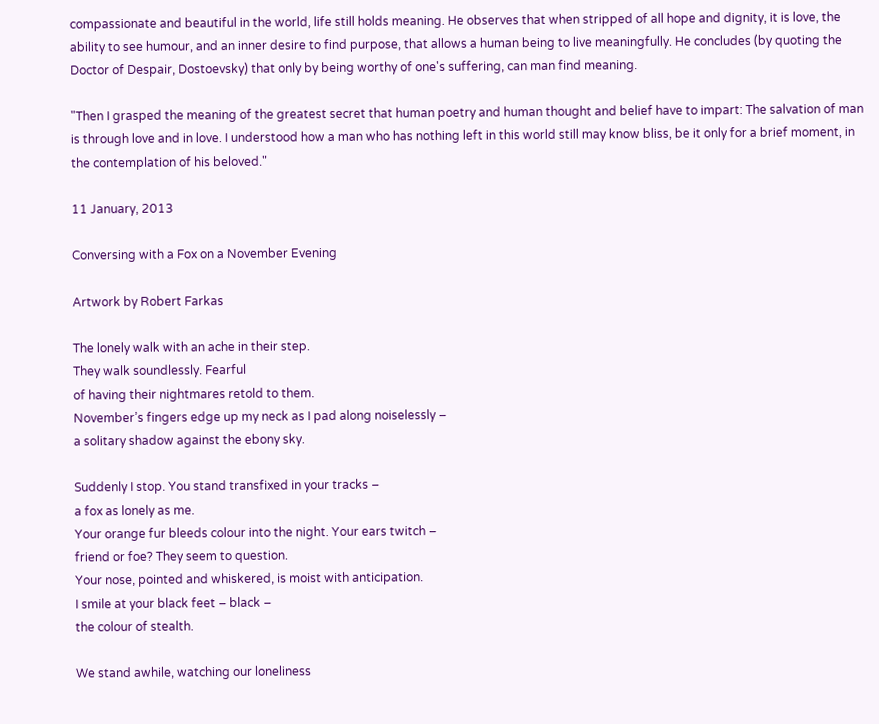compassionate and beautiful in the world, life still holds meaning. He observes that when stripped of all hope and dignity, it is love, the ability to see humour, and an inner desire to find purpose, that allows a human being to live meaningfully. He concludes (by quoting the Doctor of Despair, Dostoevsky) that only by being worthy of one's suffering, can man find meaning.

"Then I grasped the meaning of the greatest secret that human poetry and human thought and belief have to impart: The salvation of man is through love and in love. I understood how a man who has nothing left in this world still may know bliss, be it only for a brief moment, in the contemplation of his beloved."

11 January, 2013

Conversing with a Fox on a November Evening

Artwork by Robert Farkas

The lonely walk with an ache in their step.
They walk soundlessly. Fearful
of having their nightmares retold to them.
November’s fingers edge up my neck as I pad along noiselessly –
a solitary shadow against the ebony sky.

Suddenly I stop. You stand transfixed in your tracks –
a fox as lonely as me.
Your orange fur bleeds colour into the night. Your ears twitch –
friend or foe? They seem to question.
Your nose, pointed and whiskered, is moist with anticipation.
I smile at your black feet – black –
the colour of stealth.

We stand awhile, watching our loneliness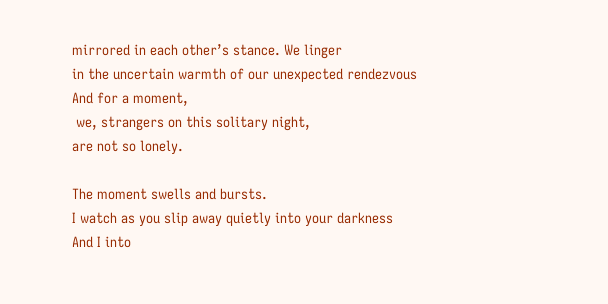mirrored in each other’s stance. We linger
in the uncertain warmth of our unexpected rendezvous
And for a moment,
 we, strangers on this solitary night,
are not so lonely.

The moment swells and bursts.
I watch as you slip away quietly into your darkness
And I into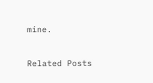mine.


Related Posts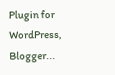Plugin for WordPress, Blogger...